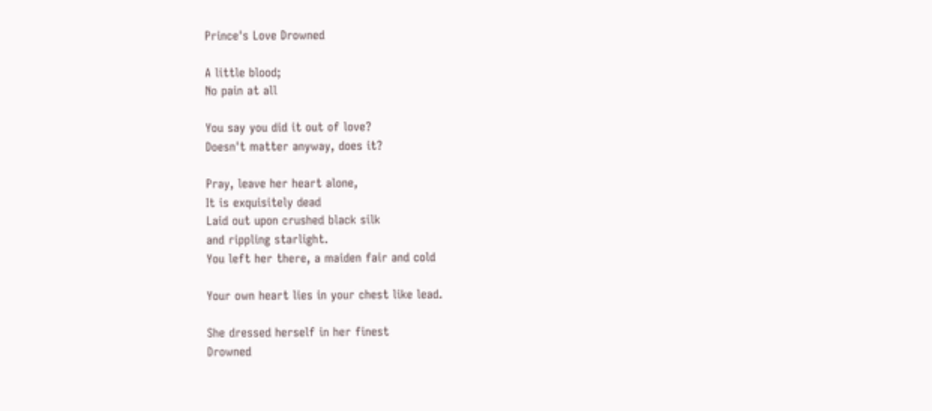Prince's Love Drowned

A little blood;
No pain at all

You say you did it out of love?
Doesn't matter anyway, does it?

Pray, leave her heart alone,
It is exquisitely dead
Laid out upon crushed black silk
and rippling starlight.
You left her there, a maiden fair and cold

Your own heart lies in your chest like lead.

She dressed herself in her finest
Drowned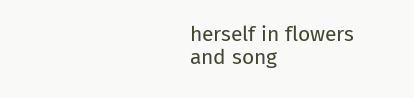herself in flowers and song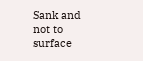Sank and not to surface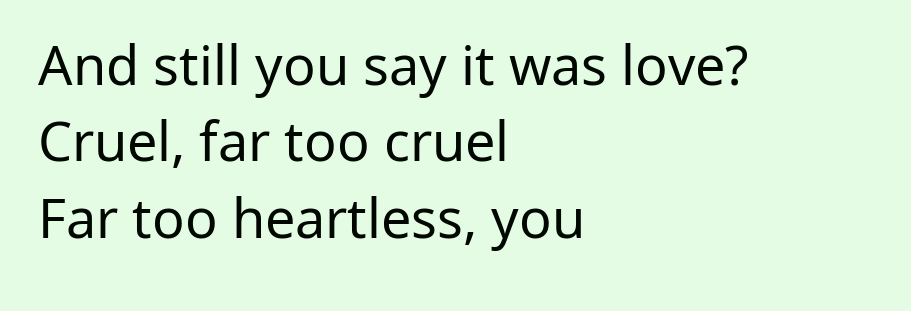And still you say it was love?
Cruel, far too cruel
Far too heartless, you